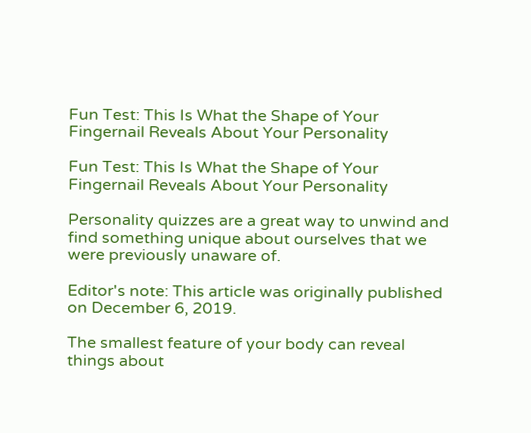Fun Test: This Is What the Shape of Your Fingernail Reveals About Your Personality

Fun Test: This Is What the Shape of Your Fingernail Reveals About Your Personality

Personality quizzes are a great way to unwind and find something unique about ourselves that we were previously unaware of.

Editor's note: This article was originally published on December 6, 2019.

The smallest feature of your body can reveal things about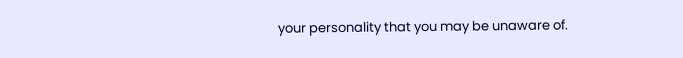your personality that you may be unaware of.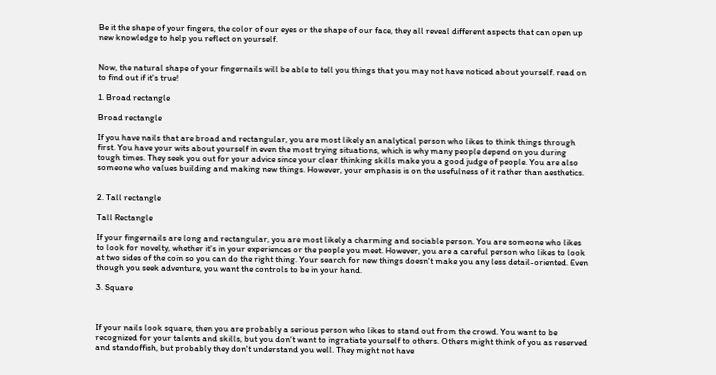Be it the shape of your fingers, the color of our eyes or the shape of our face, they all reveal different aspects that can open up new knowledge to help you reflect on yourself.


Now, the natural shape of your fingernails will be able to tell you things that you may not have noticed about yourself. read on to find out if it's true!

1. Broad rectangle

Broad rectangle

If you have nails that are broad and rectangular, you are most likely an analytical person who likes to think things through first. You have your wits about yourself in even the most trying situations, which is why many people depend on you during tough times. They seek you out for your advice since your clear thinking skills make you a good judge of people. You are also someone who values building and making new things. However, your emphasis is on the usefulness of it rather than aesthetics.


2. Tall rectangle

Tall Rectangle

If your fingernails are long and rectangular, you are most likely a charming and sociable person. You are someone who likes to look for novelty, whether it's in your experiences or the people you meet. However, you are a careful person who likes to look at two sides of the coin so you can do the right thing. Your search for new things doesn't make you any less detail-oriented. Even though you seek adventure, you want the controls to be in your hand.

3. Square



If your nails look square, then you are probably a serious person who likes to stand out from the crowd. You want to be recognized for your talents and skills, but you don't want to ingratiate yourself to others. Others might think of you as reserved and standoffish, but probably they don't understand you well. They might not have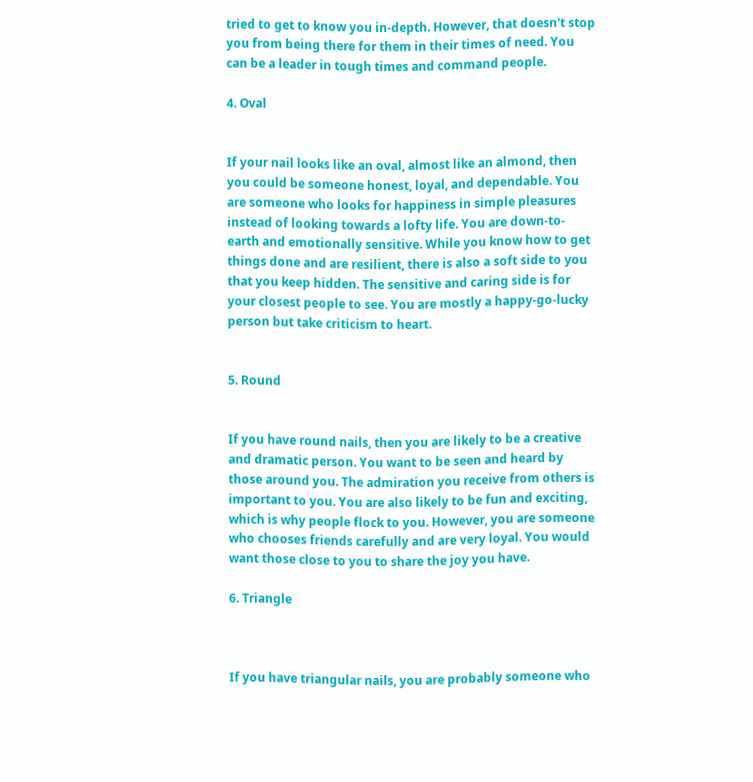tried to get to know you in-depth. However, that doesn't stop you from being there for them in their times of need. You can be a leader in tough times and command people.

4. Oval


If your nail looks like an oval, almost like an almond, then you could be someone honest, loyal, and dependable. You are someone who looks for happiness in simple pleasures instead of looking towards a lofty life. You are down-to-earth and emotionally sensitive. While you know how to get things done and are resilient, there is also a soft side to you that you keep hidden. The sensitive and caring side is for your closest people to see. You are mostly a happy-go-lucky person but take criticism to heart.


5. Round


If you have round nails, then you are likely to be a creative and dramatic person. You want to be seen and heard by those around you. The admiration you receive from others is important to you. You are also likely to be fun and exciting, which is why people flock to you. However, you are someone who chooses friends carefully and are very loyal. You would want those close to you to share the joy you have.

6. Triangle



If you have triangular nails, you are probably someone who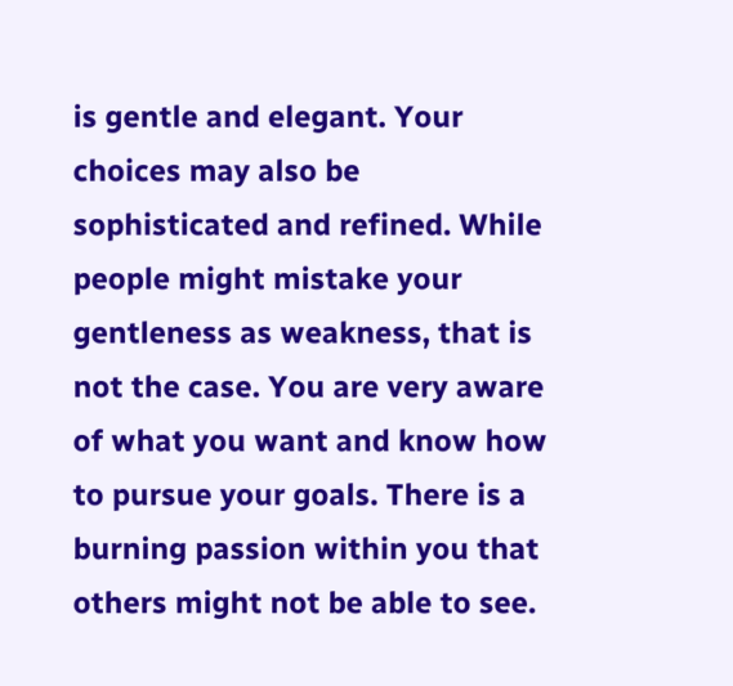is gentle and elegant. Your choices may also be sophisticated and refined. While people might mistake your gentleness as weakness, that is not the case. You are very aware of what you want and know how to pursue your goals. There is a burning passion within you that others might not be able to see.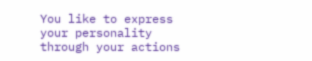You like to express your personality through your actions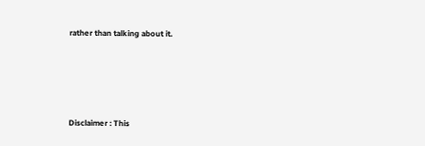rather than talking about it.





Disclaimer : This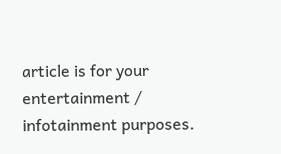article is for your entertainment / infotainment purposes.